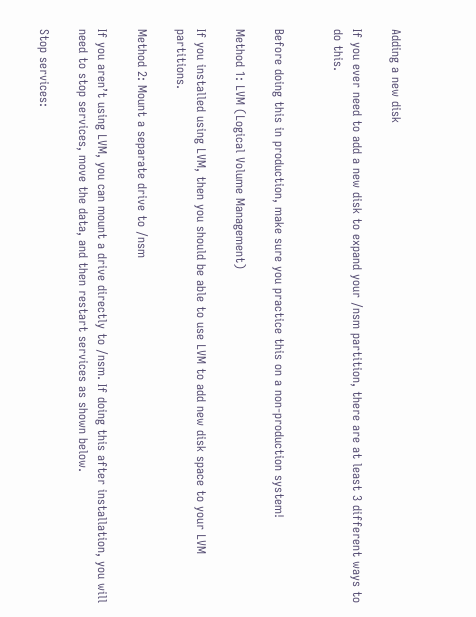Adding a new disk

If you ever need to add a new disk to expand your /nsm partition, there are at least 3 different ways to do this.


Before doing this in production, make sure you practice this on a non-production system!

Method 1: LVM (Logical Volume Management)

If you installed using LVM, then you should be able to use LVM to add new disk space to your LVM partitions.

Method 2: Mount a separate drive to /nsm

If you aren’t using LVM, you can mount a drive directly to /nsm. If doing this after installation, you will need to stop services, move the data, and then restart services as shown below.

Stop services: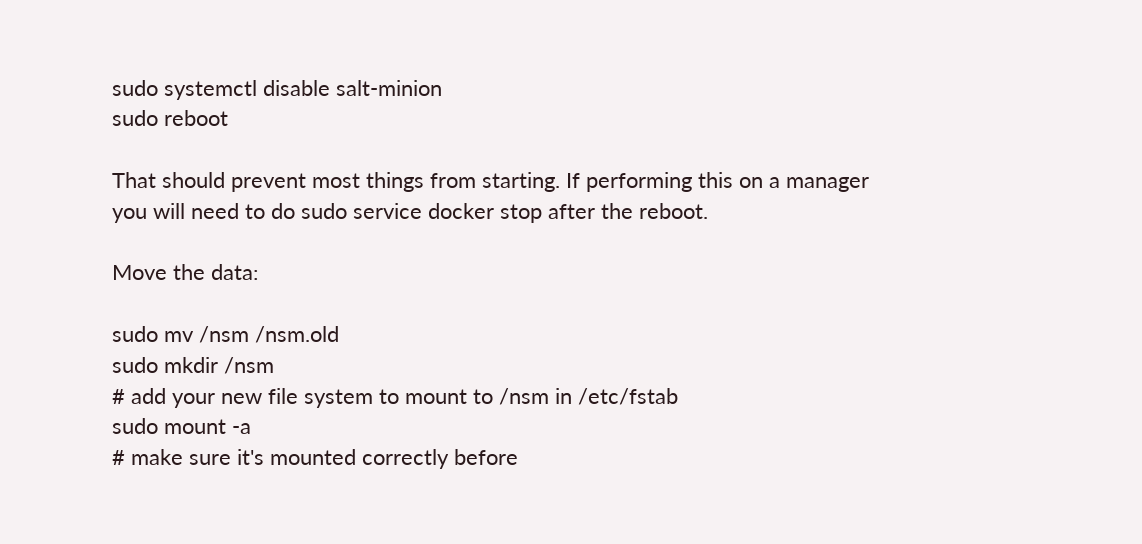sudo systemctl disable salt-minion
sudo reboot

That should prevent most things from starting. If performing this on a manager you will need to do sudo service docker stop after the reboot.

Move the data:

sudo mv /nsm /nsm.old
sudo mkdir /nsm
# add your new file system to mount to /nsm in /etc/fstab
sudo mount -a
# make sure it's mounted correctly before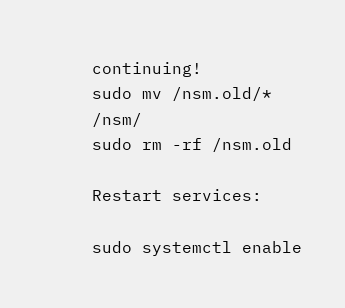continuing!
sudo mv /nsm.old/* /nsm/
sudo rm -rf /nsm.old

Restart services:

sudo systemctl enable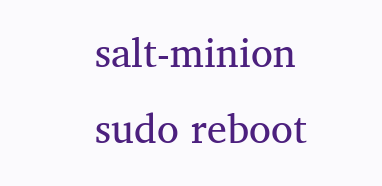salt-minion
sudo reboot